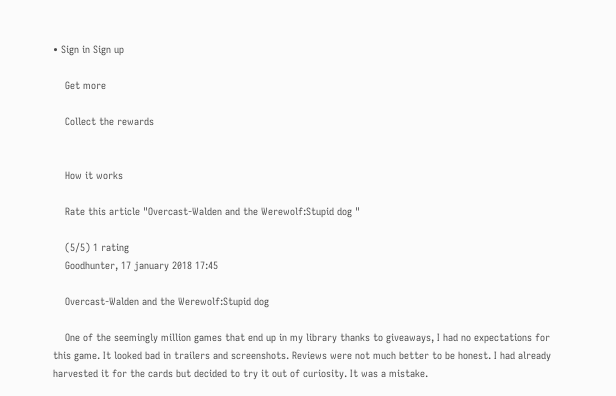• Sign in Sign up

    Get more

    Collect the rewards


    How it works

    Rate this article "Overcast-Walden and the Werewolf:Stupid dog "

    (5/5) 1 rating
    Goodhunter, 17 january 2018 17:45

    Overcast-Walden and the Werewolf:Stupid dog

    One of the seemingly million games that end up in my library thanks to giveaways, I had no expectations for this game. It looked bad in trailers and screenshots. Reviews were not much better to be honest. I had already harvested it for the cards but decided to try it out of curiosity. It was a mistake.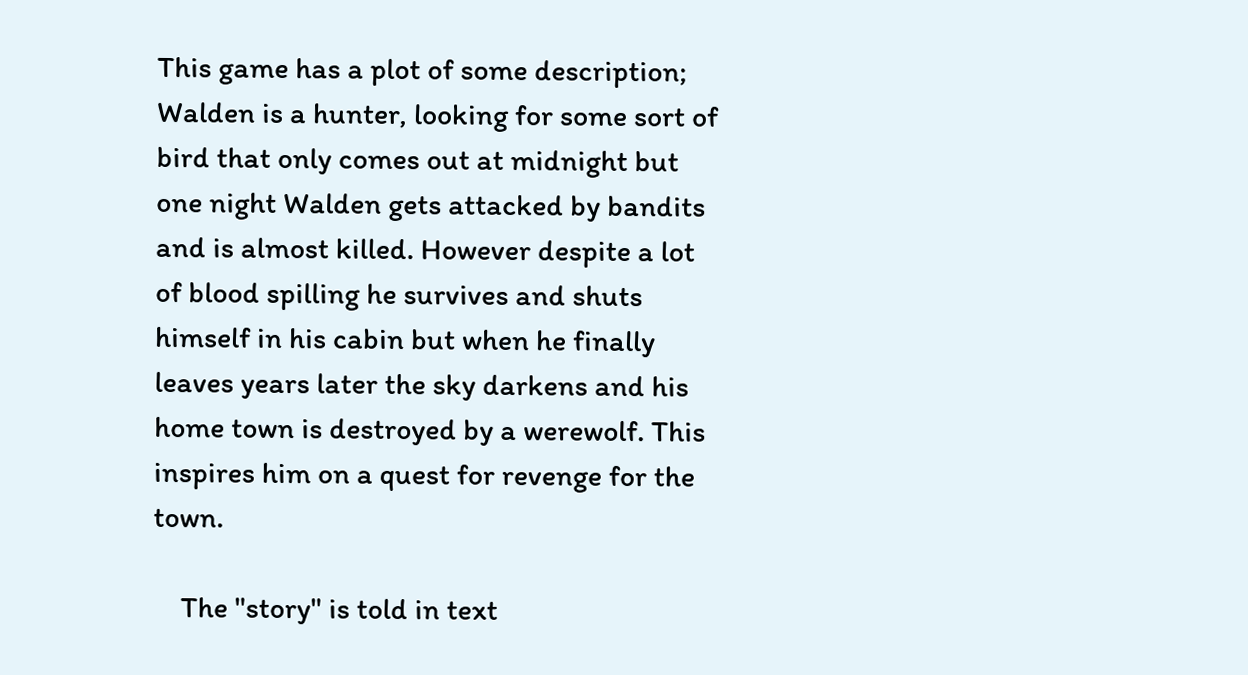This game has a plot of some description; Walden is a hunter, looking for some sort of bird that only comes out at midnight but one night Walden gets attacked by bandits and is almost killed. However despite a lot of blood spilling he survives and shuts himself in his cabin but when he finally leaves years later the sky darkens and his home town is destroyed by a werewolf. This inspires him on a quest for revenge for the town.

    The "story" is told in text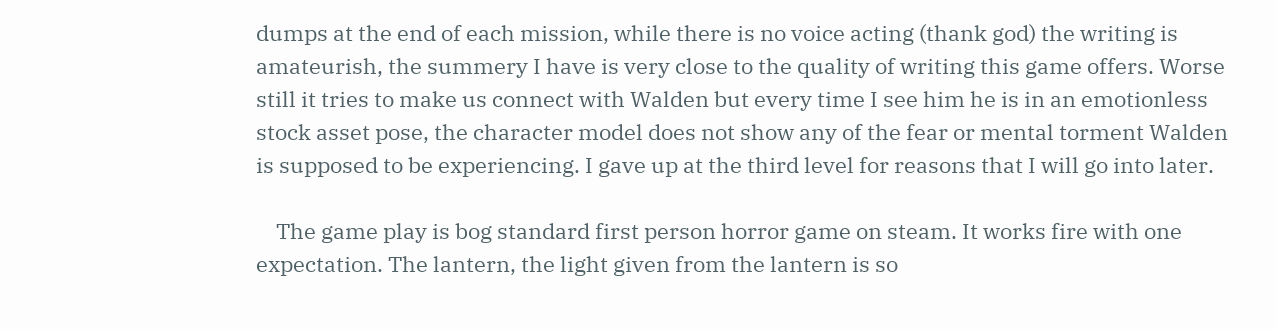dumps at the end of each mission, while there is no voice acting (thank god) the writing is amateurish, the summery I have is very close to the quality of writing this game offers. Worse still it tries to make us connect with Walden but every time I see him he is in an emotionless stock asset pose, the character model does not show any of the fear or mental torment Walden is supposed to be experiencing. I gave up at the third level for reasons that I will go into later.

    The game play is bog standard first person horror game on steam. It works fire with one expectation. The lantern, the light given from the lantern is so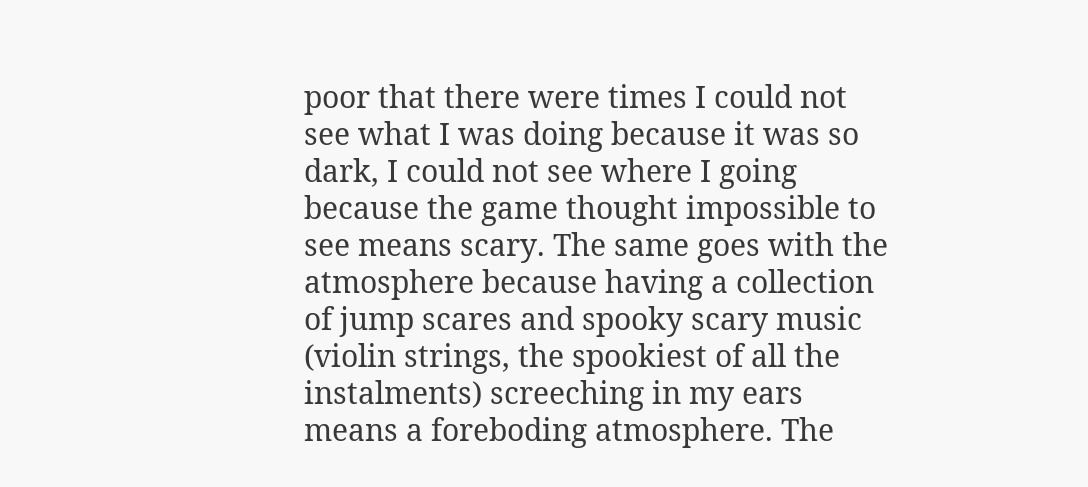poor that there were times I could not see what I was doing because it was so dark, I could not see where I going because the game thought impossible to see means scary. The same goes with the atmosphere because having a collection of jump scares and spooky scary music (violin strings, the spookiest of all the instalments) screeching in my ears means a foreboding atmosphere. The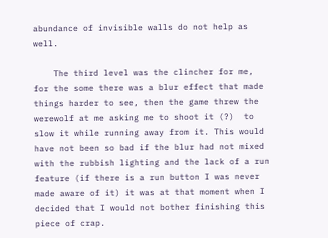abundance of invisible walls do not help as well.

    The third level was the clincher for me, for the some there was a blur effect that made things harder to see, then the game threw the werewolf at me asking me to shoot it (?)  to slow it while running away from it. This would have not been so bad if the blur had not mixed with the rubbish lighting and the lack of a run feature (if there is a run button I was never made aware of it) it was at that moment when I decided that I would not bother finishing this piece of crap.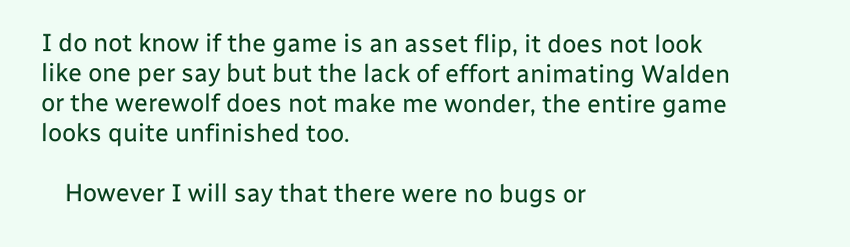I do not know if the game is an asset flip, it does not look like one per say but but the lack of effort animating Walden or the werewolf does not make me wonder, the entire game looks quite unfinished too.

    However I will say that there were no bugs or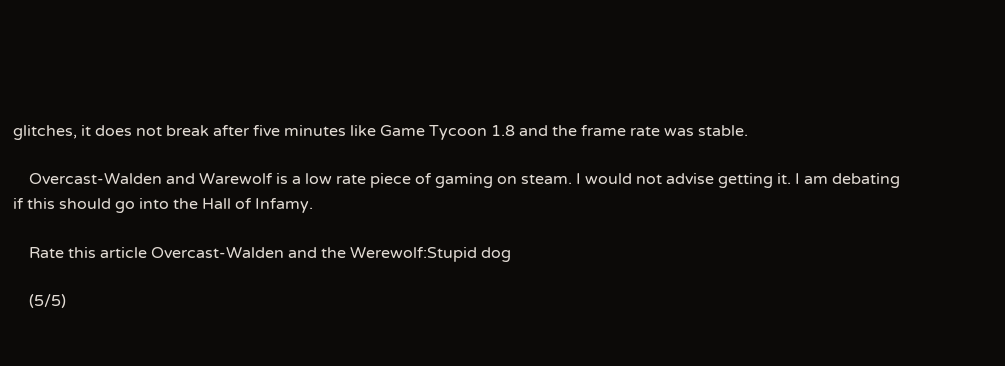glitches, it does not break after five minutes like Game Tycoon 1.8 and the frame rate was stable.

    Overcast-Walden and Warewolf is a low rate piece of gaming on steam. I would not advise getting it. I am debating if this should go into the Hall of Infamy.

    Rate this article Overcast-Walden and the Werewolf:Stupid dog

    (5/5)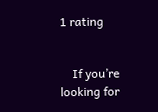1 rating


    If you’re looking for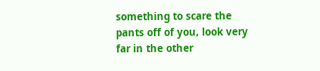something to scare the pants off of you, look very far in the other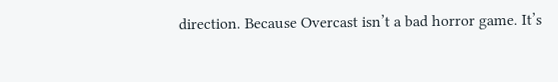direction. Because Overcast isn’t a bad horror game. It’s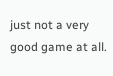just not a very good game at all.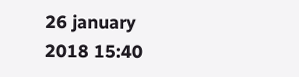26 january 2018 15:40